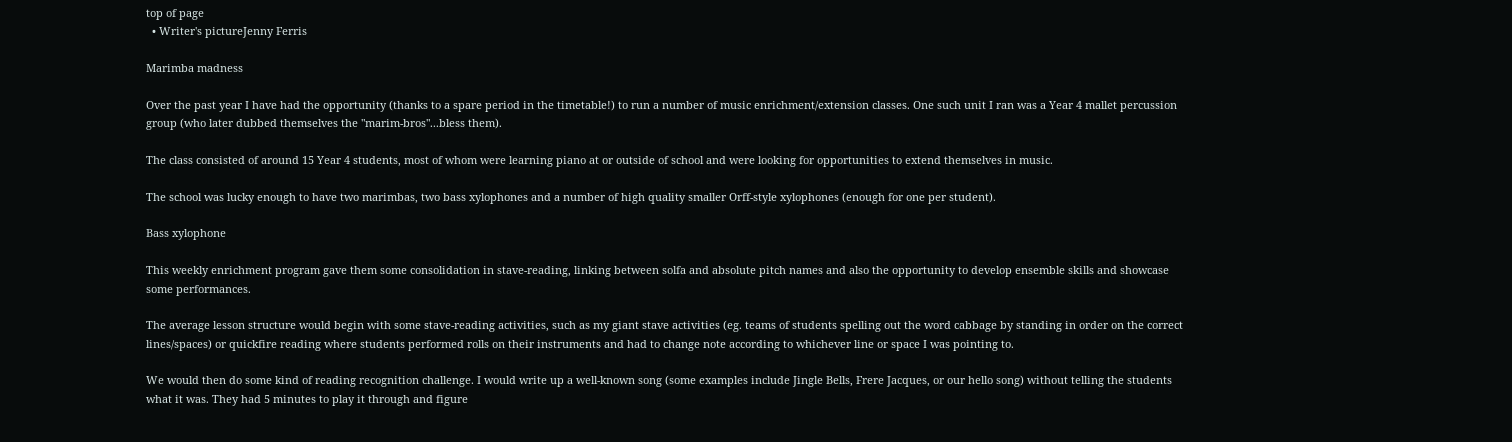top of page
  • Writer's pictureJenny Ferris

Marimba madness

Over the past year I have had the opportunity (thanks to a spare period in the timetable!) to run a number of music enrichment/extension classes. One such unit I ran was a Year 4 mallet percussion group (who later dubbed themselves the "marim-bros"...bless them).

The class consisted of around 15 Year 4 students, most of whom were learning piano at or outside of school and were looking for opportunities to extend themselves in music.

The school was lucky enough to have two marimbas, two bass xylophones and a number of high quality smaller Orff-style xylophones (enough for one per student).

Bass xylophone

This weekly enrichment program gave them some consolidation in stave-reading, linking between solfa and absolute pitch names and also the opportunity to develop ensemble skills and showcase some performances.

The average lesson structure would begin with some stave-reading activities, such as my giant stave activities (eg. teams of students spelling out the word cabbage by standing in order on the correct lines/spaces) or quickfire reading where students performed rolls on their instruments and had to change note according to whichever line or space I was pointing to.

We would then do some kind of reading recognition challenge. I would write up a well-known song (some examples include Jingle Bells, Frere Jacques, or our hello song) without telling the students what it was. They had 5 minutes to play it through and figure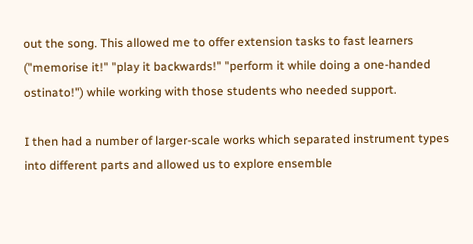out the song. This allowed me to offer extension tasks to fast learners ("memorise it!" "play it backwards!" "perform it while doing a one-handed ostinato!") while working with those students who needed support.

I then had a number of larger-scale works which separated instrument types into different parts and allowed us to explore ensemble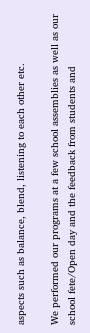aspects such as balance, blend, listening to each other etc.

We performed our programs at a few school assemblies as well as our school fete/Open day and the feedback from students and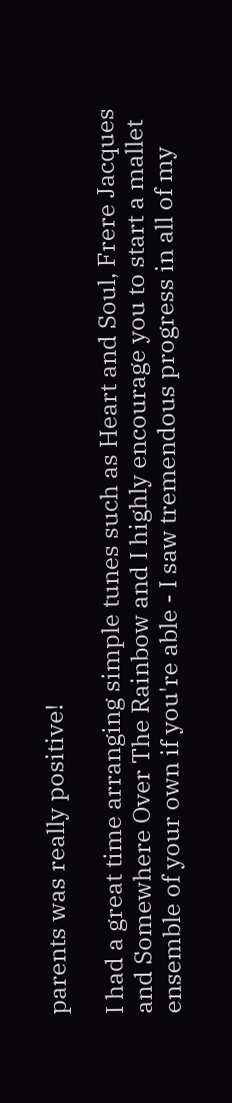parents was really positive!

I had a great time arranging simple tunes such as Heart and Soul, Frere Jacques and Somewhere Over The Rainbow and I highly encourage you to start a mallet ensemble of your own if you're able - I saw tremendous progress in all of my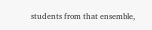students from that ensemble,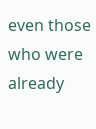even those who were already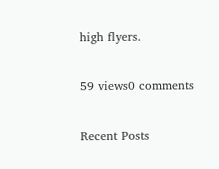high flyers.

59 views0 comments

Recent Posts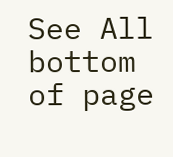See All
bottom of page